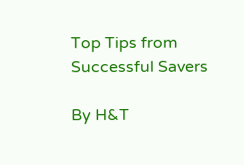Top Tips from Successful Savers

By H&T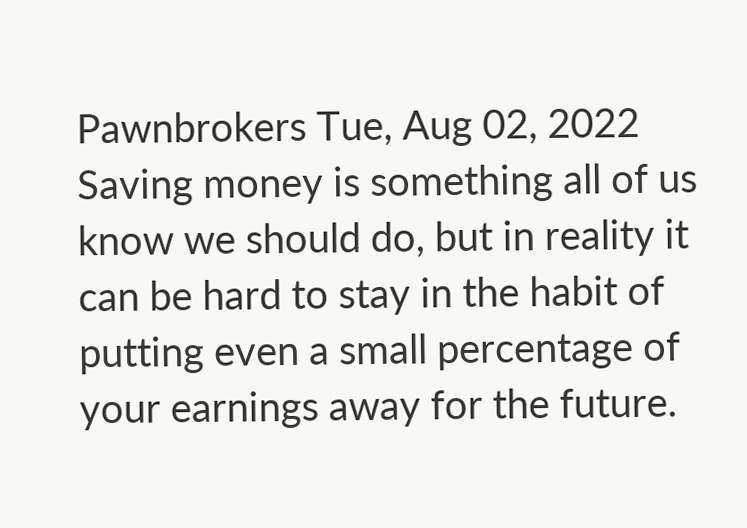Pawnbrokers Tue, Aug 02, 2022
Saving money is something all of us know we should do, but in reality it can be hard to stay in the habit of putting even a small percentage of your earnings away for the future.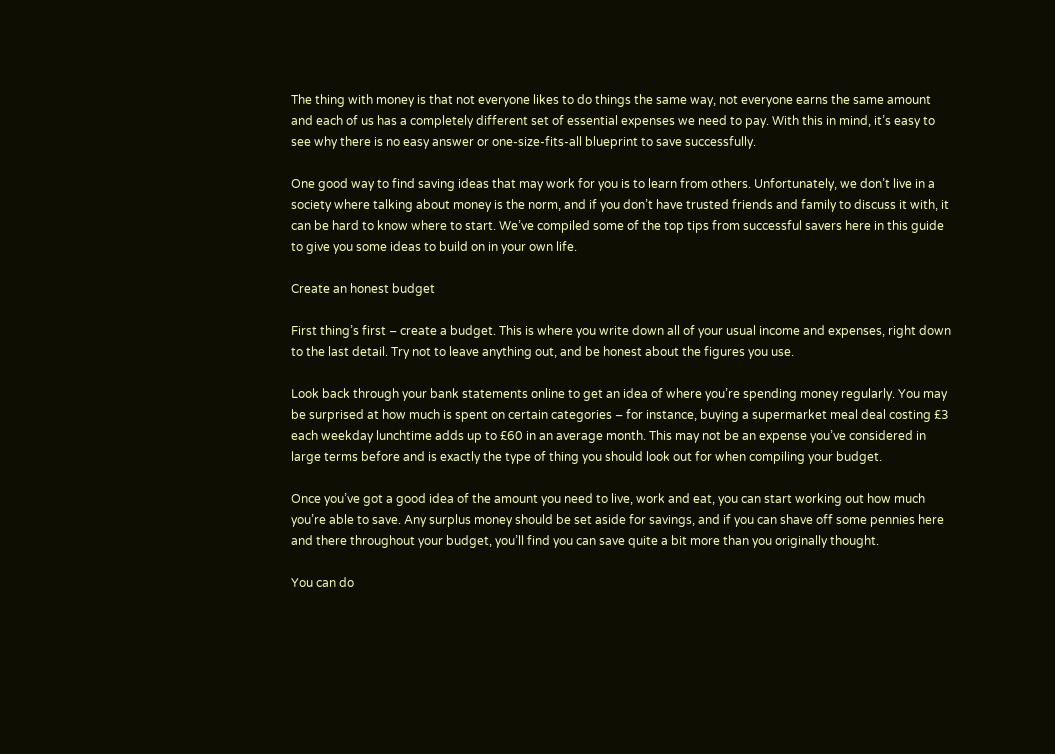The thing with money is that not everyone likes to do things the same way, not everyone earns the same amount and each of us has a completely different set of essential expenses we need to pay. With this in mind, it’s easy to see why there is no easy answer or one-size-fits-all blueprint to save successfully.

One good way to find saving ideas that may work for you is to learn from others. Unfortunately, we don’t live in a society where talking about money is the norm, and if you don’t have trusted friends and family to discuss it with, it can be hard to know where to start. We’ve compiled some of the top tips from successful savers here in this guide to give you some ideas to build on in your own life.

Create an honest budget

First thing’s first – create a budget. This is where you write down all of your usual income and expenses, right down to the last detail. Try not to leave anything out, and be honest about the figures you use.

Look back through your bank statements online to get an idea of where you’re spending money regularly. You may be surprised at how much is spent on certain categories – for instance, buying a supermarket meal deal costing £3 each weekday lunchtime adds up to £60 in an average month. This may not be an expense you’ve considered in large terms before and is exactly the type of thing you should look out for when compiling your budget.

Once you’ve got a good idea of the amount you need to live, work and eat, you can start working out how much you’re able to save. Any surplus money should be set aside for savings, and if you can shave off some pennies here and there throughout your budget, you’ll find you can save quite a bit more than you originally thought.

You can do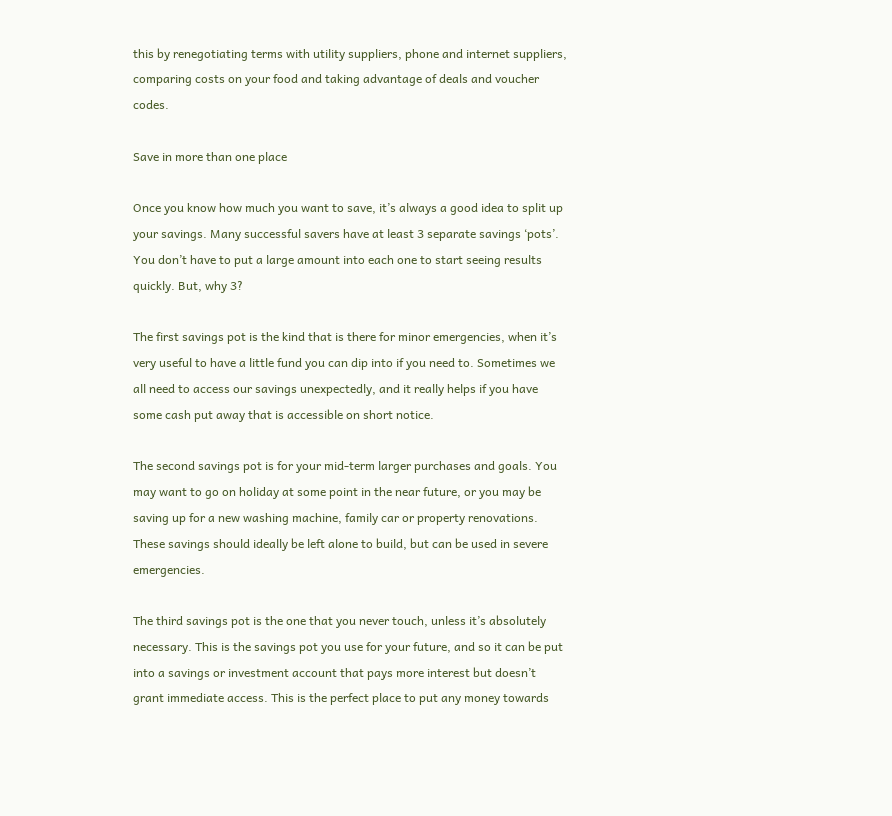this by renegotiating terms with utility suppliers, phone and internet suppliers, comparing costs on your food and taking advantage of deals and voucher codes.

Save in more than one place

Once you know how much you want to save, it’s always a good idea to split up your savings. Many successful savers have at least 3 separate savings ‘pots’. You don’t have to put a large amount into each one to start seeing results quickly. But, why 3?

The first savings pot is the kind that is there for minor emergencies, when it’s very useful to have a little fund you can dip into if you need to. Sometimes we all need to access our savings unexpectedly, and it really helps if you have some cash put away that is accessible on short notice.

The second savings pot is for your mid-term larger purchases and goals. You may want to go on holiday at some point in the near future, or you may be saving up for a new washing machine, family car or property renovations. These savings should ideally be left alone to build, but can be used in severe emergencies.

The third savings pot is the one that you never touch, unless it’s absolutely necessary. This is the savings pot you use for your future, and so it can be put into a savings or investment account that pays more interest but doesn’t grant immediate access. This is the perfect place to put any money towards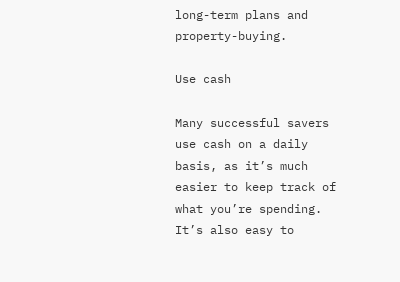long-term plans and property-buying.

Use cash

Many successful savers use cash on a daily basis, as it’s much easier to keep track of what you’re spending. It’s also easy to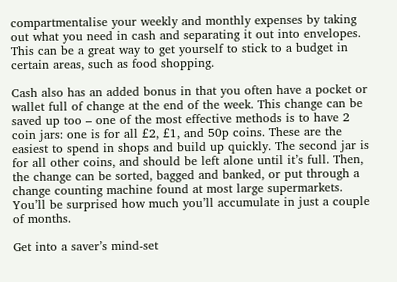compartmentalise your weekly and monthly expenses by taking out what you need in cash and separating it out into envelopes. This can be a great way to get yourself to stick to a budget in certain areas, such as food shopping.

Cash also has an added bonus in that you often have a pocket or wallet full of change at the end of the week. This change can be saved up too – one of the most effective methods is to have 2 coin jars: one is for all £2, £1, and 50p coins. These are the easiest to spend in shops and build up quickly. The second jar is for all other coins, and should be left alone until it’s full. Then, the change can be sorted, bagged and banked, or put through a change counting machine found at most large supermarkets. You’ll be surprised how much you’ll accumulate in just a couple of months.

Get into a saver’s mind-set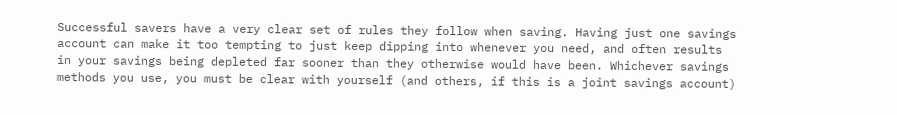Successful savers have a very clear set of rules they follow when saving. Having just one savings account can make it too tempting to just keep dipping into whenever you need, and often results in your savings being depleted far sooner than they otherwise would have been. Whichever savings methods you use, you must be clear with yourself (and others, if this is a joint savings account)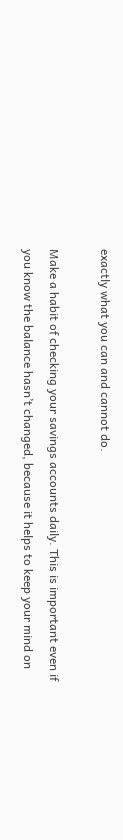exactly what you can and cannot do.

Make a habit of checking your savings accounts daily. This is important even if you know the balance hasn’t changed, because it helps to keep your mind on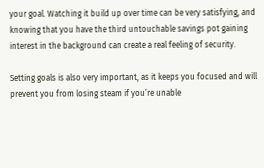your goal. Watching it build up over time can be very satisfying, and knowing that you have the third untouchable savings pot gaining interest in the background can create a real feeling of security.

Setting goals is also very important, as it keeps you focused and will prevent you from losing steam if you’re unable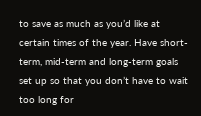to save as much as you’d like at certain times of the year. Have short-term, mid-term and long-term goals set up so that you don’t have to wait too long for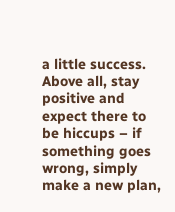a little success. Above all, stay positive and expect there to be hiccups – if something goes wrong, simply make a new plan,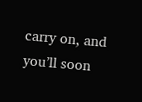carry on, and you’ll soon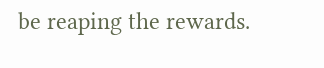be reaping the rewards.